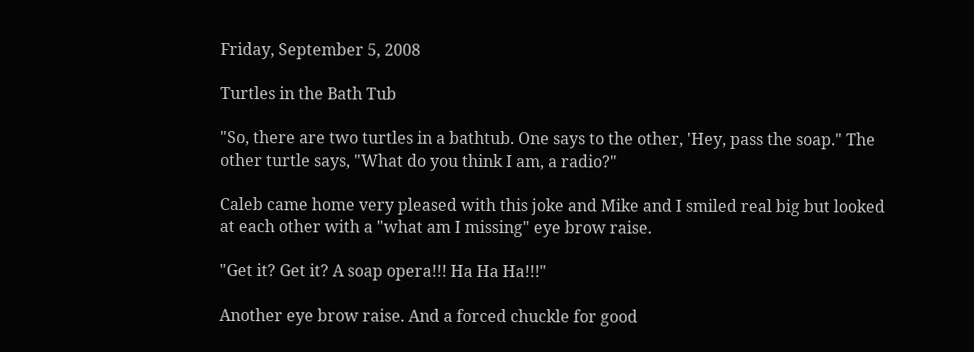Friday, September 5, 2008

Turtles in the Bath Tub

"So, there are two turtles in a bathtub. One says to the other, 'Hey, pass the soap." The other turtle says, "What do you think I am, a radio?"

Caleb came home very pleased with this joke and Mike and I smiled real big but looked at each other with a "what am I missing" eye brow raise.

"Get it? Get it? A soap opera!!! Ha Ha Ha!!!"

Another eye brow raise. And a forced chuckle for good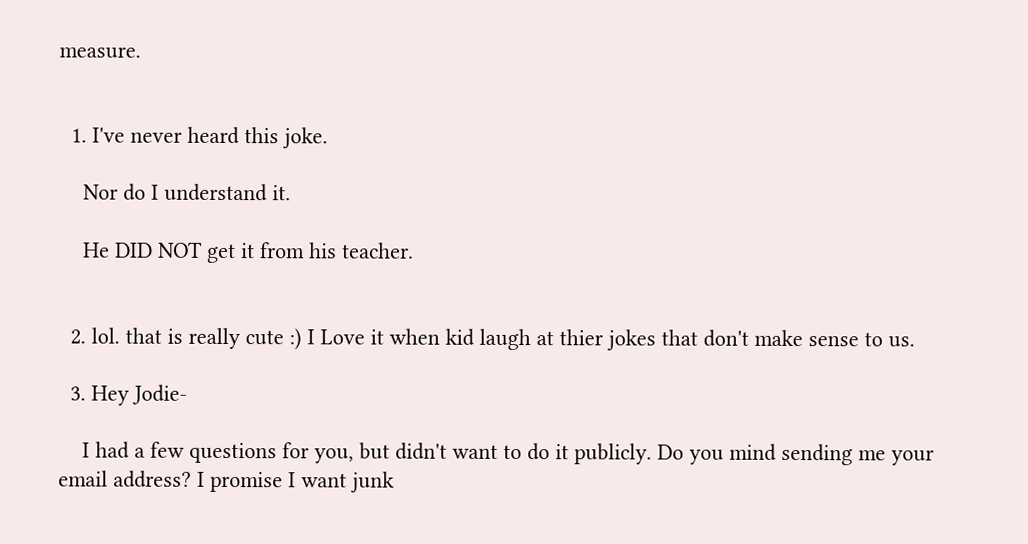measure.


  1. I've never heard this joke.

    Nor do I understand it.

    He DID NOT get it from his teacher.


  2. lol. that is really cute :) I Love it when kid laugh at thier jokes that don't make sense to us.

  3. Hey Jodie-

    I had a few questions for you, but didn't want to do it publicly. Do you mind sending me your email address? I promise I want junk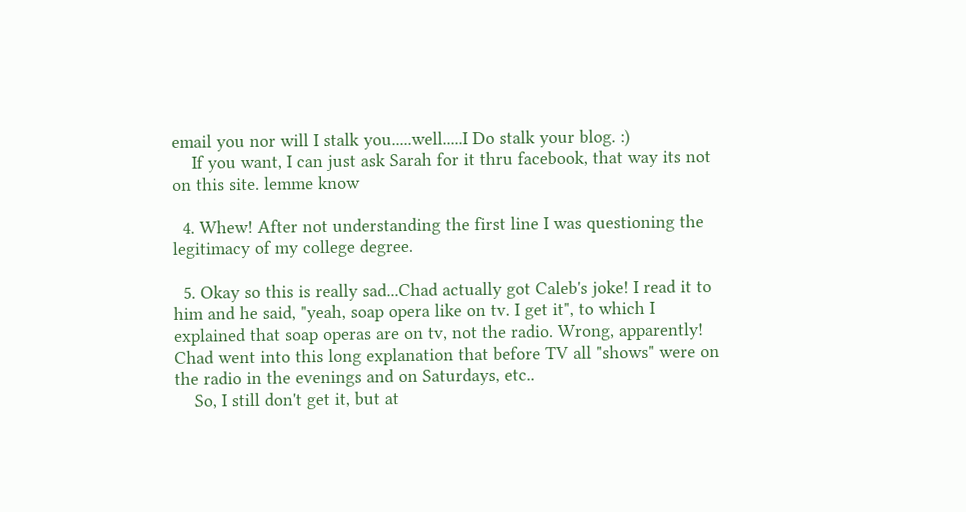email you nor will I stalk you.....well.....I Do stalk your blog. :)
    If you want, I can just ask Sarah for it thru facebook, that way its not on this site. lemme know

  4. Whew! After not understanding the first line I was questioning the legitimacy of my college degree.

  5. Okay so this is really sad...Chad actually got Caleb's joke! I read it to him and he said, "yeah, soap opera like on tv. I get it", to which I explained that soap operas are on tv, not the radio. Wrong, apparently! Chad went into this long explanation that before TV all "shows" were on the radio in the evenings and on Saturdays, etc..
    So, I still don't get it, but at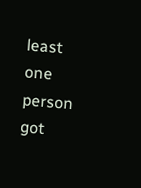least one person got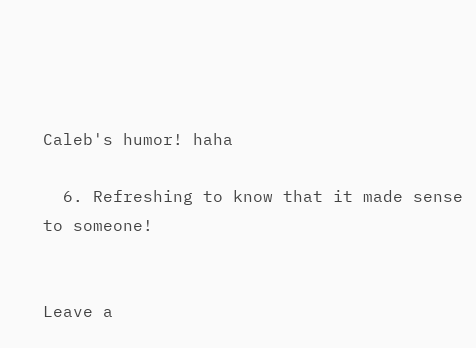Caleb's humor! haha

  6. Refreshing to know that it made sense to someone!


Leave a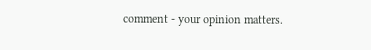comment - your opinion matters.